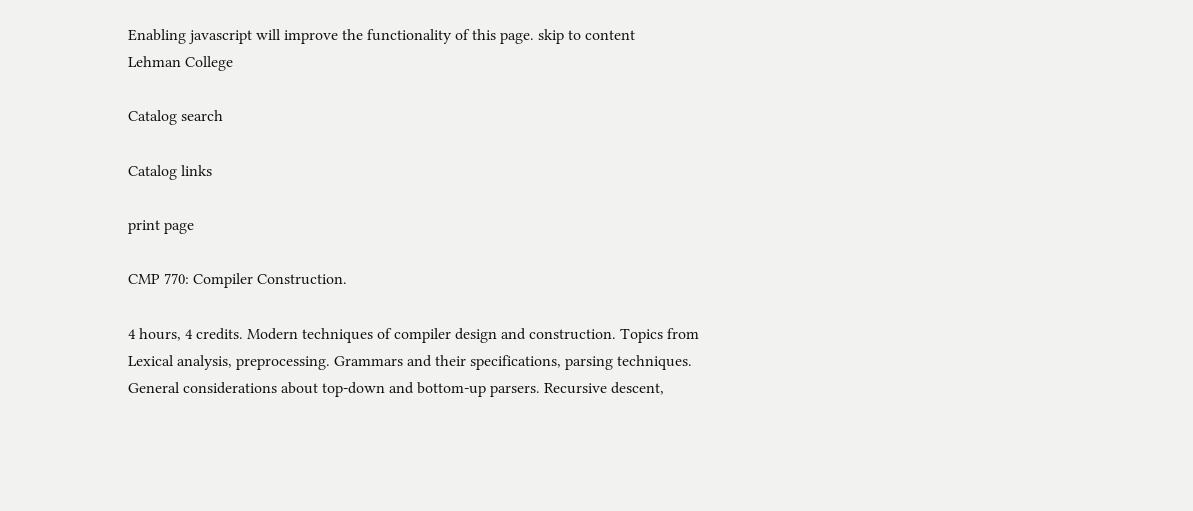Enabling javascript will improve the functionality of this page. skip to content
Lehman College

Catalog search

Catalog links

print page

CMP 770: Compiler Construction.

4 hours, 4 credits. Modern techniques of compiler design and construction. Topics from Lexical analysis, preprocessing. Grammars and their specifications, parsing techniques. General considerations about top-down and bottom-up parsers. Recursive descent,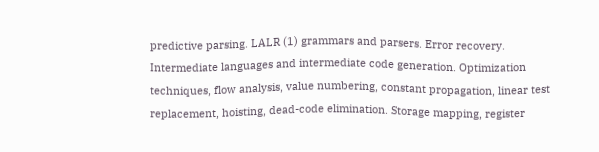predictive parsing. LALR (1) grammars and parsers. Error recovery. Intermediate languages and intermediate code generation. Optimization techniques, flow analysis, value numbering, constant propagation, linear test replacement, hoisting, dead-code elimination. Storage mapping, register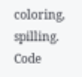coloring, spilling. Code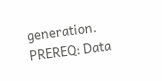generation. PREREQ: Data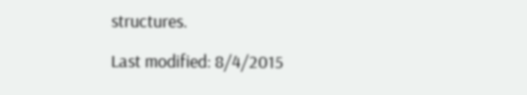structures.

Last modified: 8/4/2015